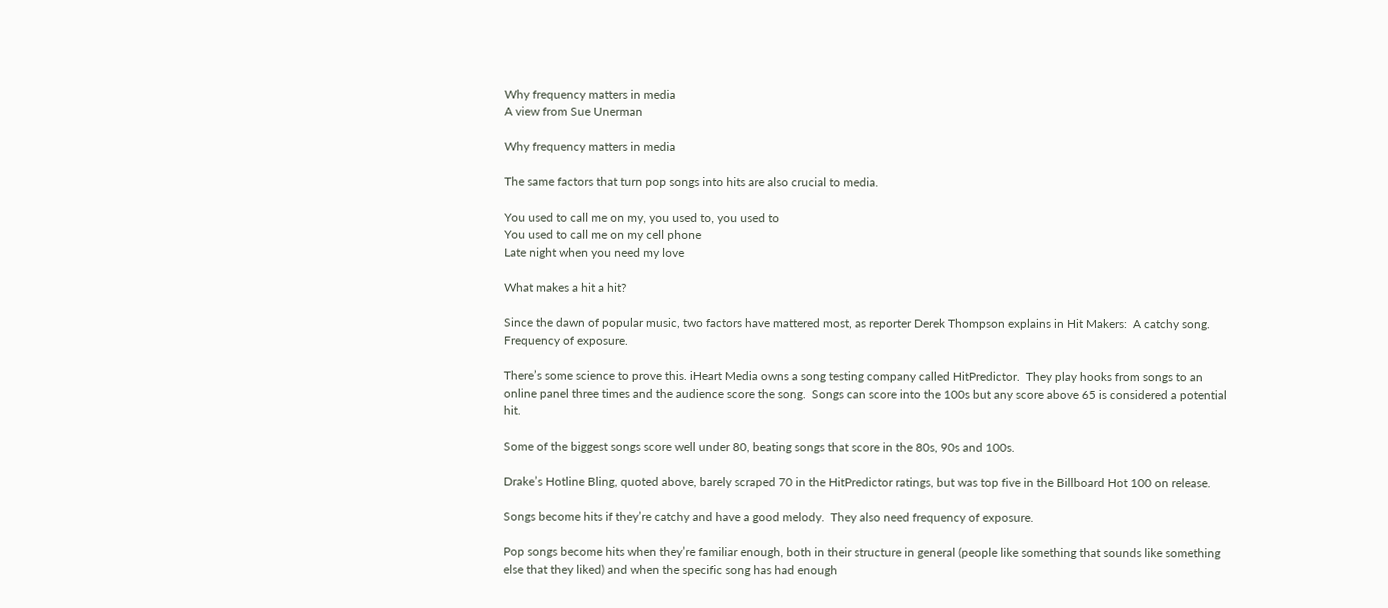Why frequency matters in media
A view from Sue Unerman

Why frequency matters in media

The same factors that turn pop songs into hits are also crucial to media.

You used to call me on my, you used to, you used to
You used to call me on my cell phone
Late night when you need my love

What makes a hit a hit?

Since the dawn of popular music, two factors have mattered most, as reporter Derek Thompson explains in Hit Makers:  A catchy song.  Frequency of exposure.

There’s some science to prove this. iHeart Media owns a song testing company called HitPredictor.  They play hooks from songs to an online panel three times and the audience score the song.  Songs can score into the 100s but any score above 65 is considered a potential hit.

Some of the biggest songs score well under 80, beating songs that score in the 80s, 90s and 100s.

Drake’s Hotline Bling, quoted above, barely scraped 70 in the HitPredictor ratings, but was top five in the Billboard Hot 100 on release.

Songs become hits if they’re catchy and have a good melody.  They also need frequency of exposure.

Pop songs become hits when they’re familiar enough, both in their structure in general (people like something that sounds like something else that they liked) and when the specific song has had enough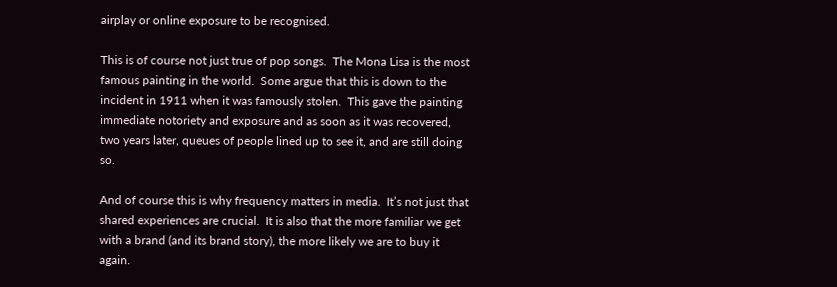airplay or online exposure to be recognised.

This is of course not just true of pop songs.  The Mona Lisa is the most famous painting in the world.  Some argue that this is down to the incident in 1911 when it was famously stolen.  This gave the painting immediate notoriety and exposure and as soon as it was recovered, two years later, queues of people lined up to see it, and are still doing so.

And of course this is why frequency matters in media.  It’s not just that shared experiences are crucial.  It is also that the more familiar we get with a brand (and its brand story), the more likely we are to buy it again.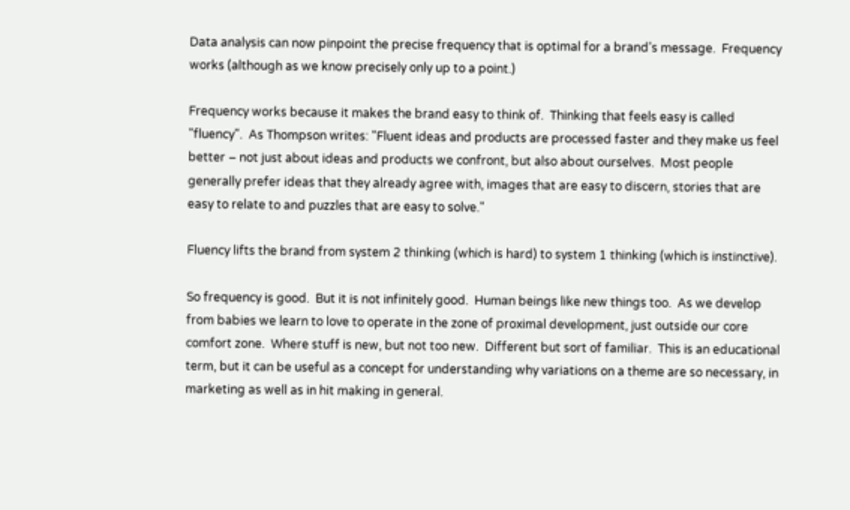Data analysis can now pinpoint the precise frequency that is optimal for a brand’s message.  Frequency works (although as we know precisely only up to a point.)

Frequency works because it makes the brand easy to think of.  Thinking that feels easy is called "fluency".  As Thompson writes: "Fluent ideas and products are processed faster and they make us feel better – not just about ideas and products we confront, but also about ourselves.  Most people generally prefer ideas that they already agree with, images that are easy to discern, stories that are easy to relate to and puzzles that are easy to solve."

Fluency lifts the brand from system 2 thinking (which is hard) to system 1 thinking (which is instinctive).

So frequency is good.  But it is not infinitely good.  Human beings like new things too.  As we develop from babies we learn to love to operate in the zone of proximal development, just outside our core comfort zone.  Where stuff is new, but not too new.  Different but sort of familiar.  This is an educational term, but it can be useful as a concept for understanding why variations on a theme are so necessary, in marketing as well as in hit making in general.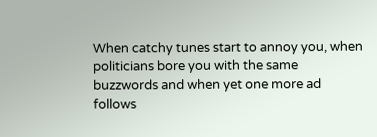When catchy tunes start to annoy you, when politicians bore you with the same buzzwords and when yet one more ad follows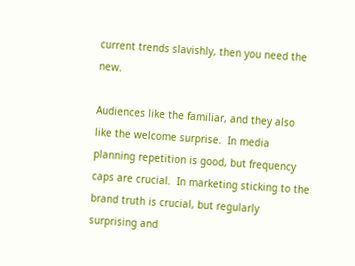current trends slavishly, then you need the new.

Audiences like the familiar, and they also like the welcome surprise.  In media planning repetition is good, but frequency caps are crucial.  In marketing sticking to the brand truth is crucial, but regularly surprising and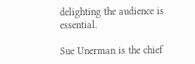delighting the audience is essential.

Sue Unerman is the chief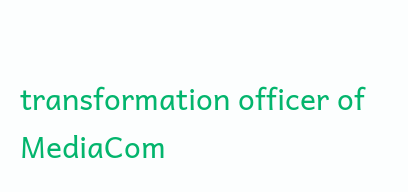transformation officer of MediaCom